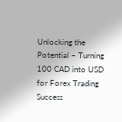Unlocking the Potential – Turning 100 CAD into USD for Forex Trading Success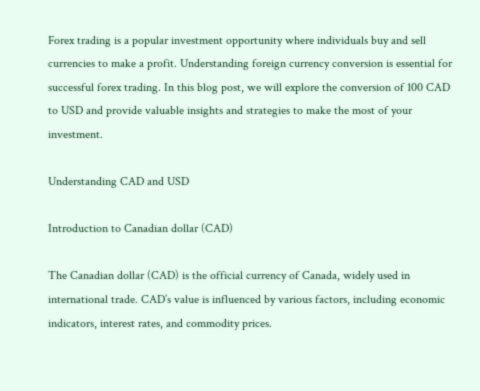Forex trading is a popular investment opportunity where individuals buy and sell currencies to make a profit. Understanding foreign currency conversion is essential for successful forex trading. In this blog post, we will explore the conversion of 100 CAD to USD and provide valuable insights and strategies to make the most of your investment.

Understanding CAD and USD

Introduction to Canadian dollar (CAD)

The Canadian dollar (CAD) is the official currency of Canada, widely used in international trade. CAD’s value is influenced by various factors, including economic indicators, interest rates, and commodity prices.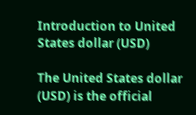Introduction to United States dollar (USD)

The United States dollar (USD) is the official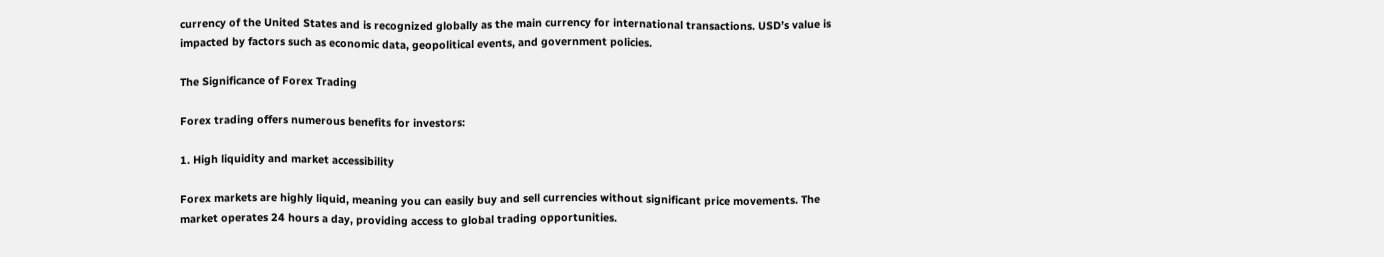currency of the United States and is recognized globally as the main currency for international transactions. USD’s value is impacted by factors such as economic data, geopolitical events, and government policies.

The Significance of Forex Trading

Forex trading offers numerous benefits for investors:

1. High liquidity and market accessibility

Forex markets are highly liquid, meaning you can easily buy and sell currencies without significant price movements. The market operates 24 hours a day, providing access to global trading opportunities.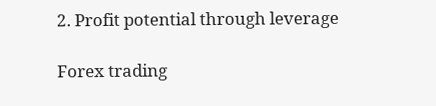2. Profit potential through leverage

Forex trading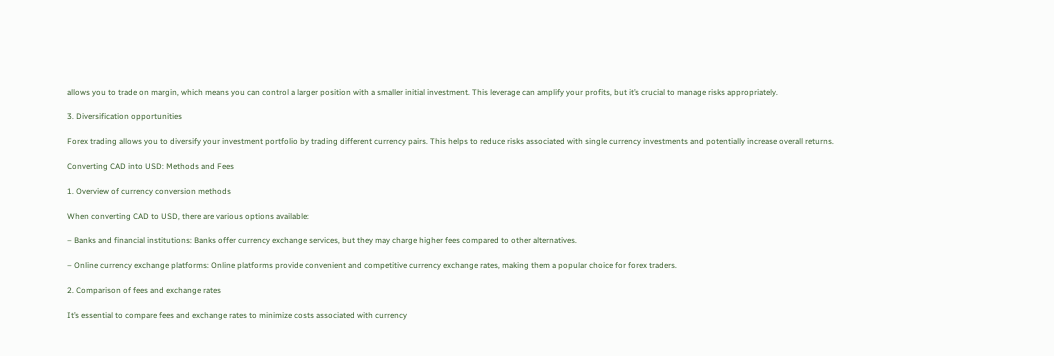allows you to trade on margin, which means you can control a larger position with a smaller initial investment. This leverage can amplify your profits, but it’s crucial to manage risks appropriately.

3. Diversification opportunities

Forex trading allows you to diversify your investment portfolio by trading different currency pairs. This helps to reduce risks associated with single currency investments and potentially increase overall returns.

Converting CAD into USD: Methods and Fees

1. Overview of currency conversion methods

When converting CAD to USD, there are various options available:

– Banks and financial institutions: Banks offer currency exchange services, but they may charge higher fees compared to other alternatives.

– Online currency exchange platforms: Online platforms provide convenient and competitive currency exchange rates, making them a popular choice for forex traders.

2. Comparison of fees and exchange rates

It’s essential to compare fees and exchange rates to minimize costs associated with currency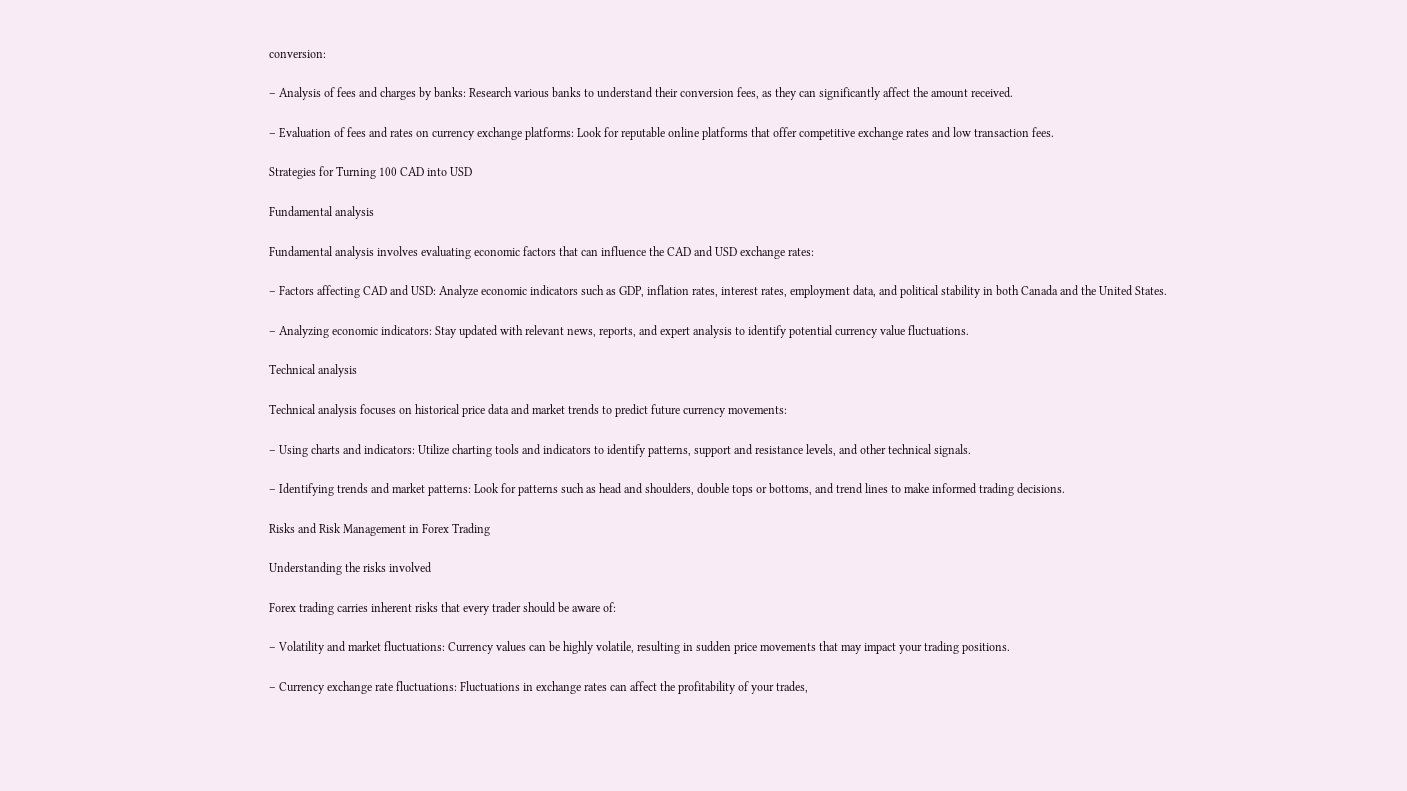conversion:

– Analysis of fees and charges by banks: Research various banks to understand their conversion fees, as they can significantly affect the amount received.

– Evaluation of fees and rates on currency exchange platforms: Look for reputable online platforms that offer competitive exchange rates and low transaction fees.

Strategies for Turning 100 CAD into USD

Fundamental analysis

Fundamental analysis involves evaluating economic factors that can influence the CAD and USD exchange rates:

– Factors affecting CAD and USD: Analyze economic indicators such as GDP, inflation rates, interest rates, employment data, and political stability in both Canada and the United States.

– Analyzing economic indicators: Stay updated with relevant news, reports, and expert analysis to identify potential currency value fluctuations.

Technical analysis

Technical analysis focuses on historical price data and market trends to predict future currency movements:

– Using charts and indicators: Utilize charting tools and indicators to identify patterns, support and resistance levels, and other technical signals.

– Identifying trends and market patterns: Look for patterns such as head and shoulders, double tops or bottoms, and trend lines to make informed trading decisions.

Risks and Risk Management in Forex Trading

Understanding the risks involved

Forex trading carries inherent risks that every trader should be aware of:

– Volatility and market fluctuations: Currency values can be highly volatile, resulting in sudden price movements that may impact your trading positions.

– Currency exchange rate fluctuations: Fluctuations in exchange rates can affect the profitability of your trades,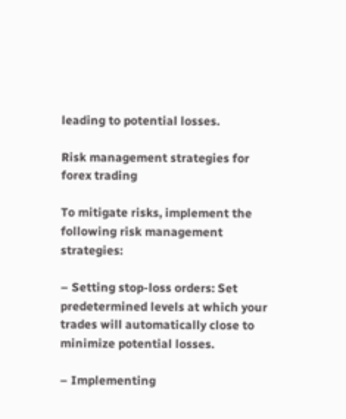leading to potential losses.

Risk management strategies for forex trading

To mitigate risks, implement the following risk management strategies:

– Setting stop-loss orders: Set predetermined levels at which your trades will automatically close to minimize potential losses.

– Implementing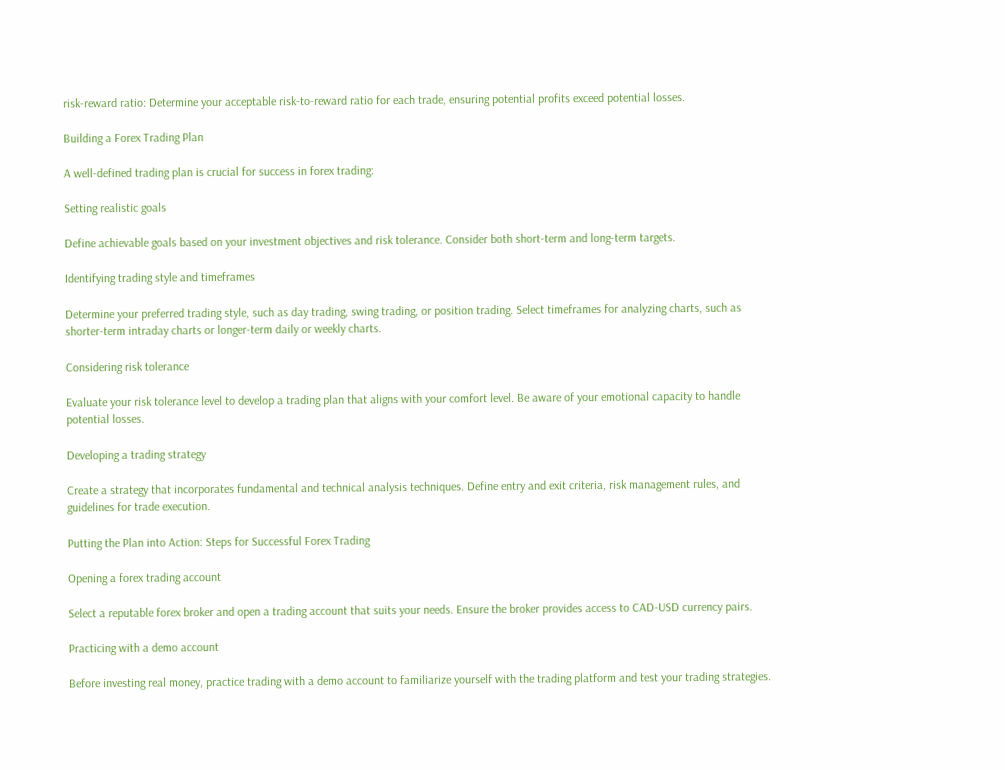risk-reward ratio: Determine your acceptable risk-to-reward ratio for each trade, ensuring potential profits exceed potential losses.

Building a Forex Trading Plan

A well-defined trading plan is crucial for success in forex trading:

Setting realistic goals

Define achievable goals based on your investment objectives and risk tolerance. Consider both short-term and long-term targets.

Identifying trading style and timeframes

Determine your preferred trading style, such as day trading, swing trading, or position trading. Select timeframes for analyzing charts, such as shorter-term intraday charts or longer-term daily or weekly charts.

Considering risk tolerance

Evaluate your risk tolerance level to develop a trading plan that aligns with your comfort level. Be aware of your emotional capacity to handle potential losses.

Developing a trading strategy

Create a strategy that incorporates fundamental and technical analysis techniques. Define entry and exit criteria, risk management rules, and guidelines for trade execution.

Putting the Plan into Action: Steps for Successful Forex Trading

Opening a forex trading account

Select a reputable forex broker and open a trading account that suits your needs. Ensure the broker provides access to CAD-USD currency pairs.

Practicing with a demo account

Before investing real money, practice trading with a demo account to familiarize yourself with the trading platform and test your trading strategies.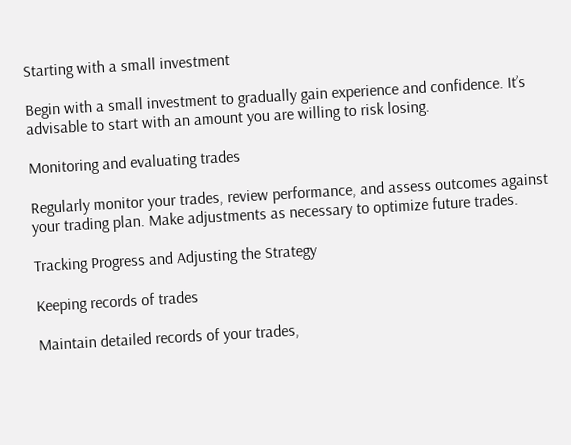Starting with a small investment

Begin with a small investment to gradually gain experience and confidence. It’s advisable to start with an amount you are willing to risk losing.

Monitoring and evaluating trades

Regularly monitor your trades, review performance, and assess outcomes against your trading plan. Make adjustments as necessary to optimize future trades.

Tracking Progress and Adjusting the Strategy

Keeping records of trades

Maintain detailed records of your trades,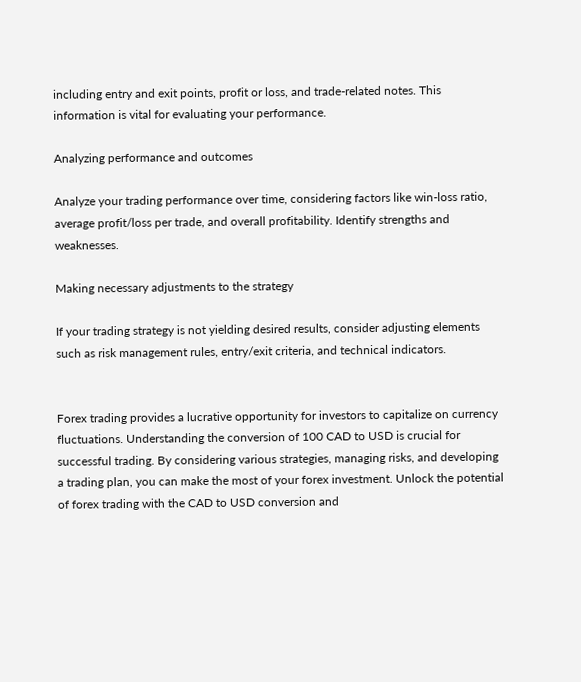including entry and exit points, profit or loss, and trade-related notes. This information is vital for evaluating your performance.

Analyzing performance and outcomes

Analyze your trading performance over time, considering factors like win-loss ratio, average profit/loss per trade, and overall profitability. Identify strengths and weaknesses.

Making necessary adjustments to the strategy

If your trading strategy is not yielding desired results, consider adjusting elements such as risk management rules, entry/exit criteria, and technical indicators.


Forex trading provides a lucrative opportunity for investors to capitalize on currency fluctuations. Understanding the conversion of 100 CAD to USD is crucial for successful trading. By considering various strategies, managing risks, and developing a trading plan, you can make the most of your forex investment. Unlock the potential of forex trading with the CAD to USD conversion and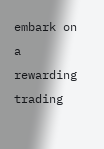embark on a rewarding trading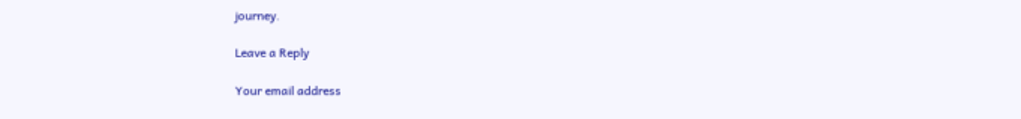journey.

Leave a Reply

Your email address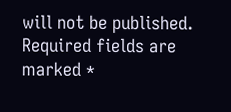will not be published. Required fields are marked *